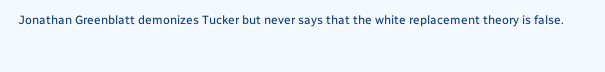Jonathan Greenblatt demonizes Tucker but never says that the white replacement theory is false.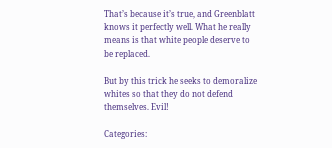That’s because it’s true, and Greenblatt knows it perfectly well. What he really means is that white people deserve to be replaced.

But by this trick he seeks to demoralize whites so that they do not defend themselves. Evil!

Categories: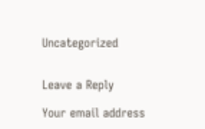Uncategorized


Leave a Reply

Your email address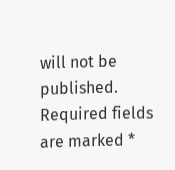will not be published. Required fields are marked *